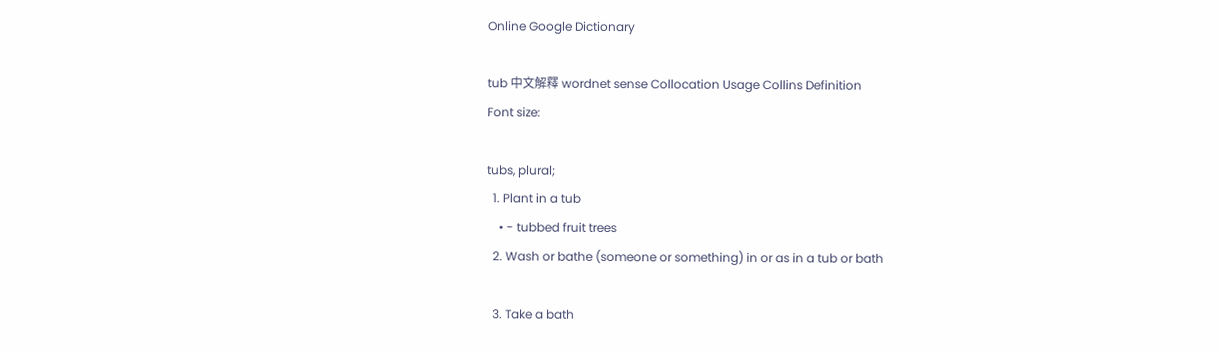Online Google Dictionary

tub 中文解釋 wordnet sense Collocation Usage Collins Definition
Font size:

tubs, plural;
  1. Plant in a tub
    • - tubbed fruit trees
  2. Wash or bathe (someone or something) in or as in a tub or bath

  3. Take a bath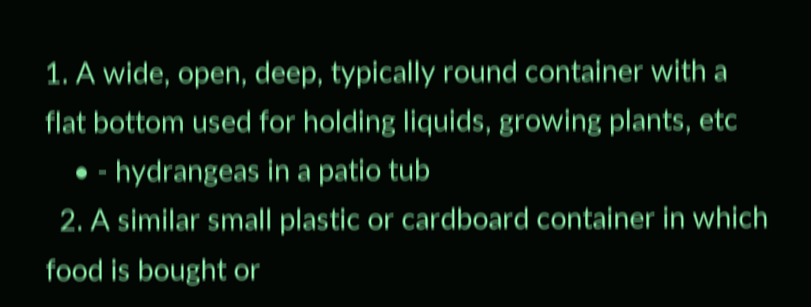1. A wide, open, deep, typically round container with a flat bottom used for holding liquids, growing plants, etc
    • - hydrangeas in a patio tub
  2. A similar small plastic or cardboard container in which food is bought or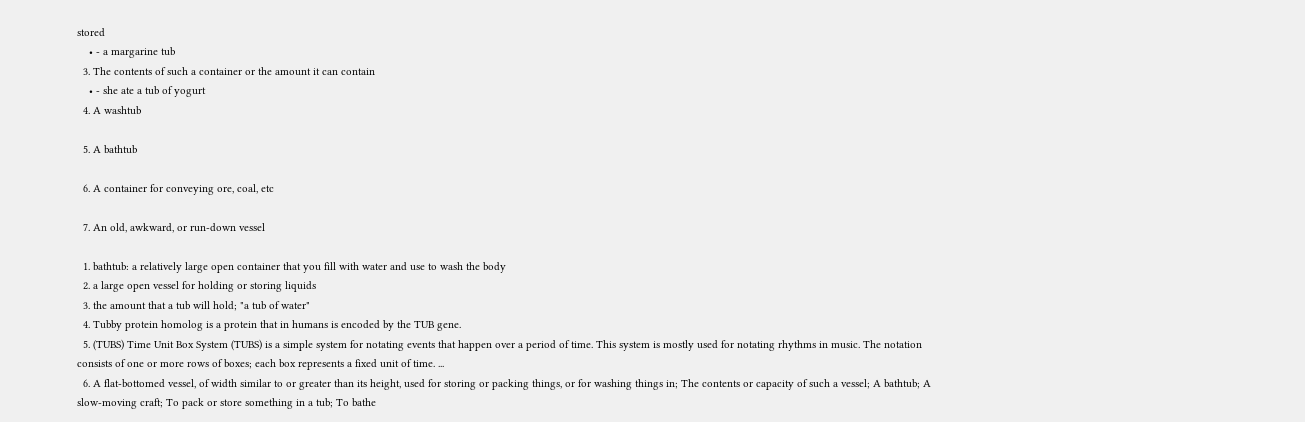stored
    • - a margarine tub
  3. The contents of such a container or the amount it can contain
    • - she ate a tub of yogurt
  4. A washtub

  5. A bathtub

  6. A container for conveying ore, coal, etc

  7. An old, awkward, or run-down vessel

  1. bathtub: a relatively large open container that you fill with water and use to wash the body
  2. a large open vessel for holding or storing liquids
  3. the amount that a tub will hold; "a tub of water"
  4. Tubby protein homolog is a protein that in humans is encoded by the TUB gene.
  5. (TUBS) Time Unit Box System (TUBS) is a simple system for notating events that happen over a period of time. This system is mostly used for notating rhythms in music. The notation consists of one or more rows of boxes; each box represents a fixed unit of time. ...
  6. A flat-bottomed vessel, of width similar to or greater than its height, used for storing or packing things, or for washing things in; The contents or capacity of such a vessel; A bathtub; A slow-moving craft; To pack or store something in a tub; To bathe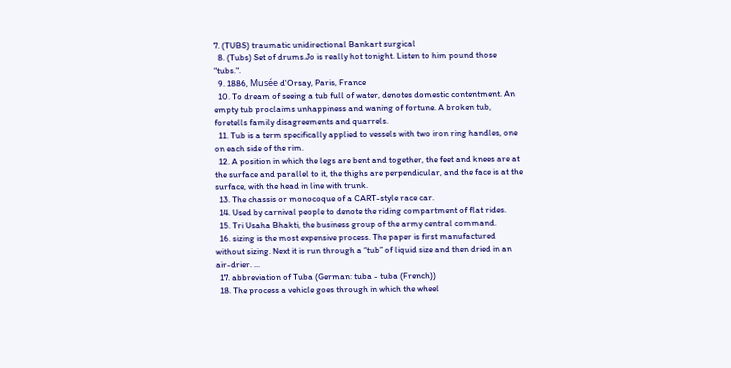7. (TUBS) traumatic unidirectional Bankart surgical
  8. (Tubs) Set of drums.Jo is really hot tonight. Listen to him pound those "tubs.".
  9. 1886, Musée d'Orsay, Paris, France
  10. To dream of seeing a tub full of water, denotes domestic contentment. An empty tub proclaims unhappiness and waning of fortune. A broken tub, foretells family disagreements and quarrels.
  11. Tub is a term specifically applied to vessels with two iron ring handles, one on each side of the rim.
  12. A position in which the legs are bent and together, the feet and knees are at the surface and parallel to it, the thighs are perpendicular, and the face is at the surface, with the head in line with trunk.
  13. The chassis or monocoque of a CART-style race car.
  14. Used by carnival people to denote the riding compartment of flat rides.
  15. Tri Usaha Bhakti, the business group of the army central command.
  16. sizing is the most expensive process. The paper is first manufactured without sizing. Next it is run through a “tub” of liquid size and then dried in an air-drier. ...
  17. abbreviation of Tuba (German: tuba - tuba (French))
  18. The process a vehicle goes through in which the wheel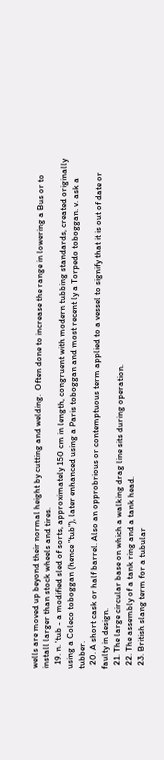wells are moved up beyond their normal height by cutting and welding.  Often done to increase the range in lowering a Bus or to install larger than stock wheels and tires.
  19. n. 'tub - a modified sled of sorts, approximately 150 cm in length, congruent with modern tubbing standards, created originally using a Coleco toboggan (hence "tub"), later enhanced using a Paris toboggan and most recent ly a Torpedo toboggan. v. ask a tubber.
  20. A short cask or half barrel. Also an opprobrious or contemptuous term applied to a vessel to signify that it is out of date or faulty in design.
  21. The large circular base on which a walking drag line sits during operation.
  22. The assembly of a tank ring and a tank head.
  23. British slang term for a tubular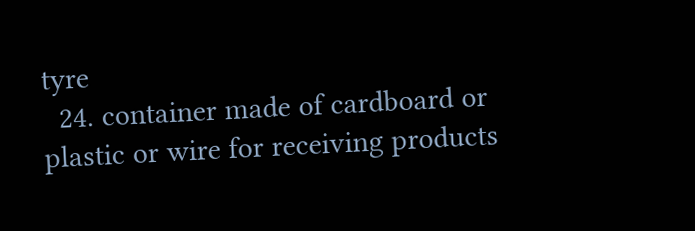tyre
  24. container made of cardboard or plastic or wire for receiving products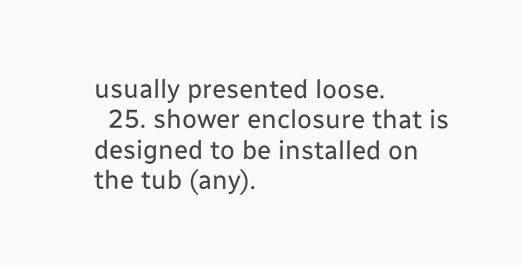usually presented loose.
  25. shower enclosure that is designed to be installed on the tub (any).